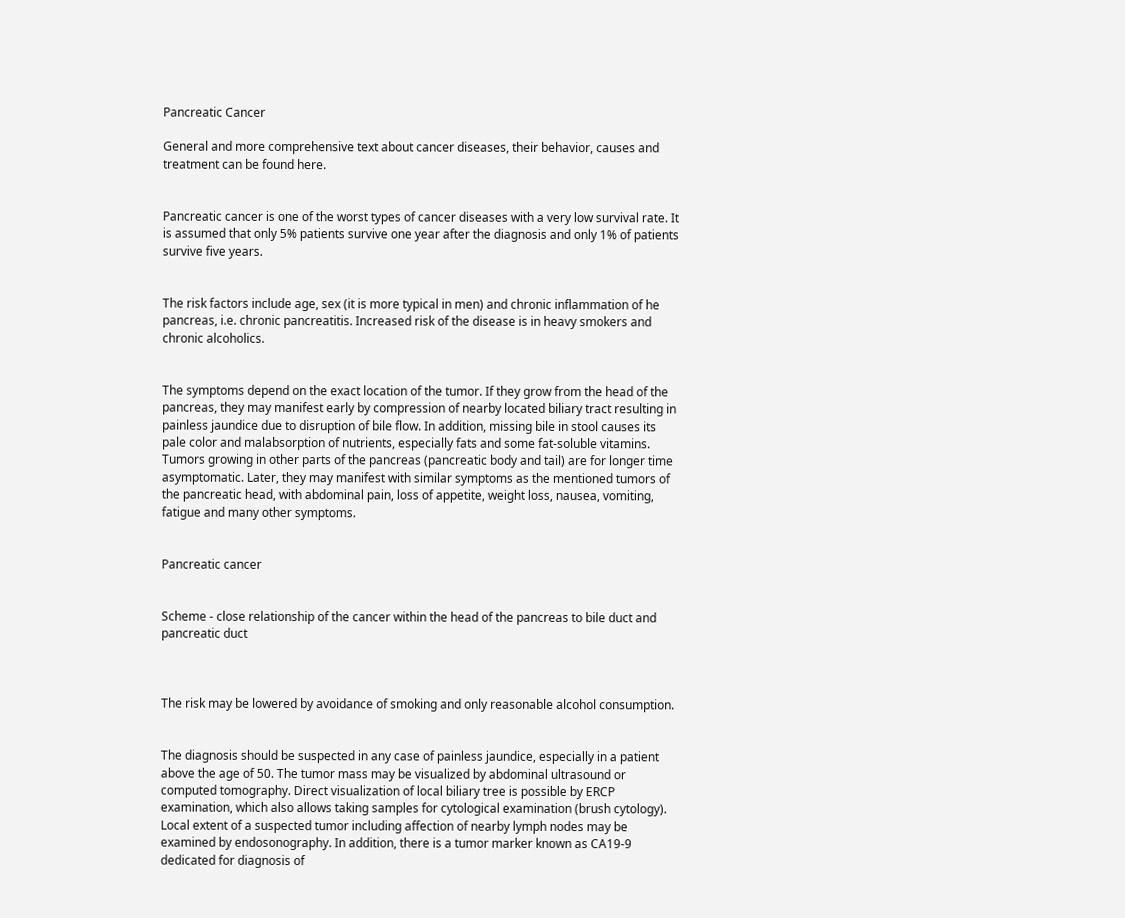Pancreatic Cancer

General and more comprehensive text about cancer diseases, their behavior, causes and treatment can be found here.


Pancreatic cancer is one of the worst types of cancer diseases with a very low survival rate. It is assumed that only 5% patients survive one year after the diagnosis and only 1% of patients survive five years.


The risk factors include age, sex (it is more typical in men) and chronic inflammation of he pancreas, i.e. chronic pancreatitis. Increased risk of the disease is in heavy smokers and chronic alcoholics.


The symptoms depend on the exact location of the tumor. If they grow from the head of the pancreas, they may manifest early by compression of nearby located biliary tract resulting in painless jaundice due to disruption of bile flow. In addition, missing bile in stool causes its pale color and malabsorption of nutrients, especially fats and some fat-soluble vitamins. Tumors growing in other parts of the pancreas (pancreatic body and tail) are for longer time asymptomatic. Later, they may manifest with similar symptoms as the mentioned tumors of the pancreatic head, with abdominal pain, loss of appetite, weight loss, nausea, vomiting, fatigue and many other symptoms.


Pancreatic cancer


Scheme - close relationship of the cancer within the head of the pancreas to bile duct and pancreatic duct



The risk may be lowered by avoidance of smoking and only reasonable alcohol consumption.


The diagnosis should be suspected in any case of painless jaundice, especially in a patient above the age of 50. The tumor mass may be visualized by abdominal ultrasound or computed tomography. Direct visualization of local biliary tree is possible by ERCP examination, which also allows taking samples for cytological examination (brush cytology). Local extent of a suspected tumor including affection of nearby lymph nodes may be examined by endosonography. In addition, there is a tumor marker known as CA19-9 dedicated for diagnosis of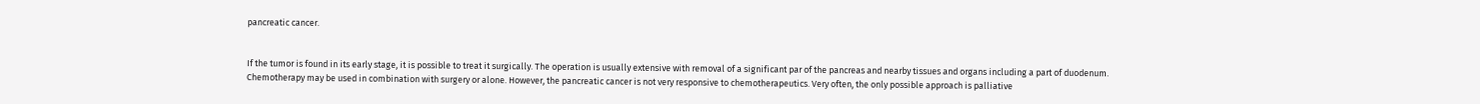pancreatic cancer.


If the tumor is found in its early stage, it is possible to treat it surgically. The operation is usually extensive with removal of a significant par of the pancreas and nearby tissues and organs including a part of duodenum. Chemotherapy may be used in combination with surgery or alone. However, the pancreatic cancer is not very responsive to chemotherapeutics. Very often, the only possible approach is palliative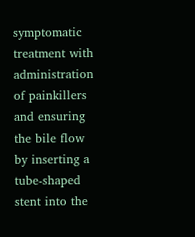symptomatic treatment with administration of painkillers and ensuring the bile flow by inserting a tube-shaped stent into the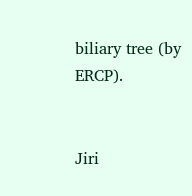biliary tree (by ERCP).


Jiri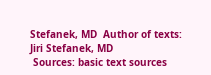Stefanek, MD  Author of texts: Jiri Stefanek, MD
 Sources: basic text sources